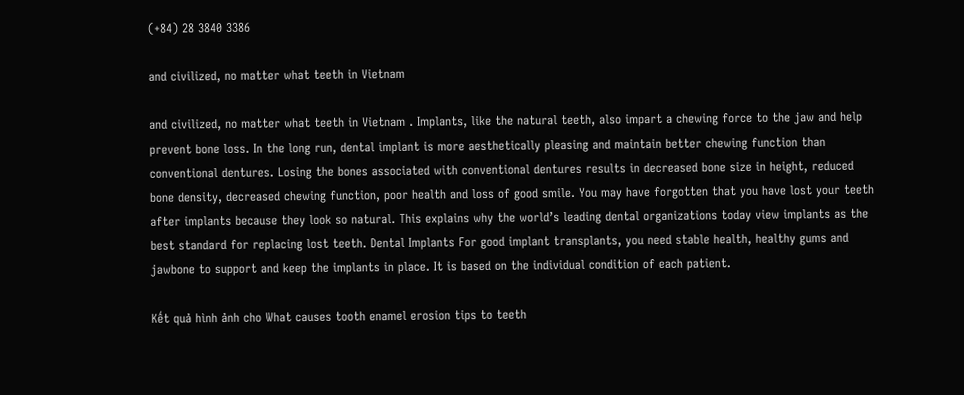(+84) 28 3840 3386

and civilized, no matter what teeth in Vietnam

and civilized, no matter what teeth in Vietnam . Implants, like the natural teeth, also impart a chewing force to the jaw and help prevent bone loss. In the long run, dental implant is more aesthetically pleasing and maintain better chewing function than conventional dentures. Losing the bones associated with conventional dentures results in decreased bone size in height, reduced bone density, decreased chewing function, poor health and loss of good smile. You may have forgotten that you have lost your teeth after implants because they look so natural. This explains why the world’s leading dental organizations today view implants as the best standard for replacing lost teeth. Dental Implants For good implant transplants, you need stable health, healthy gums and jawbone to support and keep the implants in place. It is based on the individual condition of each patient.

Kết quả hình ảnh cho What causes tooth enamel erosion tips to teeth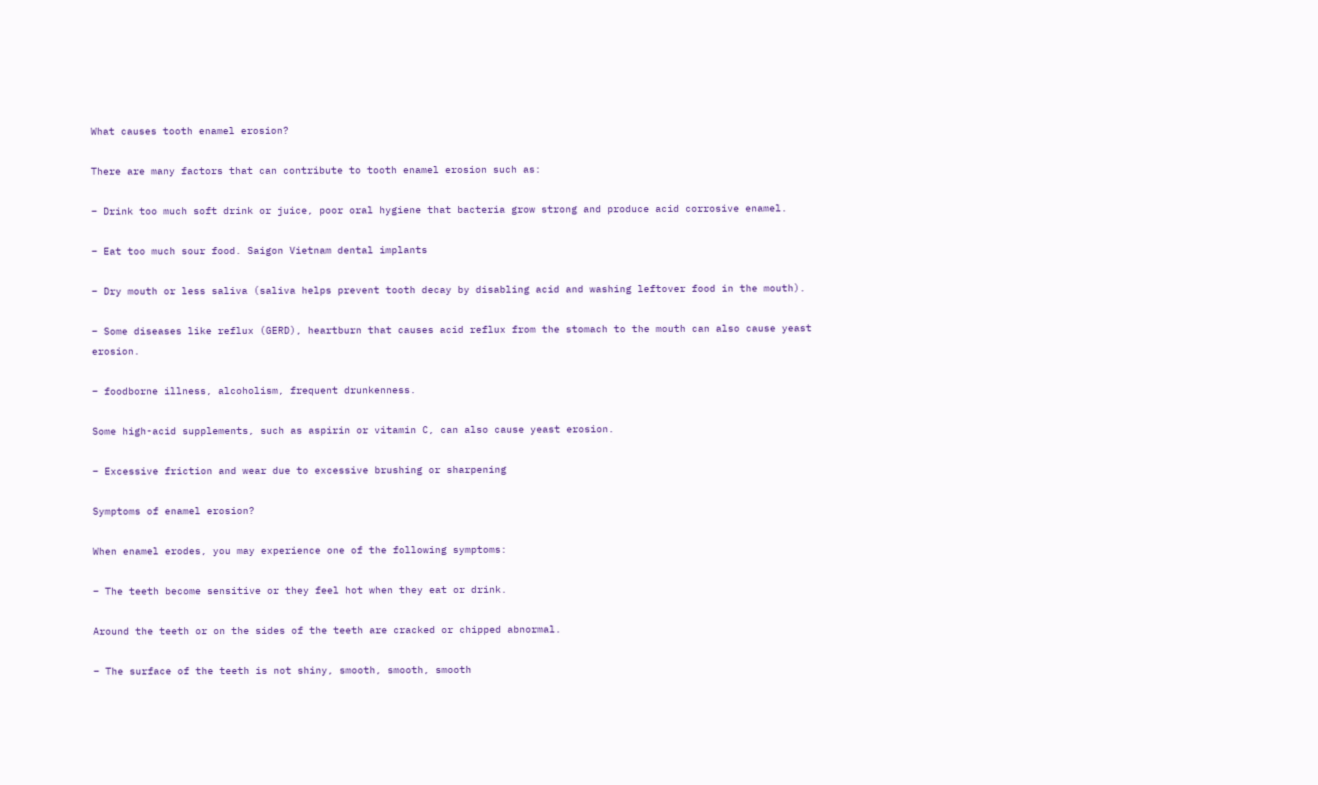What causes tooth enamel erosion?

There are many factors that can contribute to tooth enamel erosion such as:

– Drink too much soft drink or juice, poor oral hygiene that bacteria grow strong and produce acid corrosive enamel.

– Eat too much sour food. Saigon Vietnam dental implants

– Dry mouth or less saliva (saliva helps prevent tooth decay by disabling acid and washing leftover food in the mouth).

– Some diseases like reflux (GERD), heartburn that causes acid reflux from the stomach to the mouth can also cause yeast erosion.

– foodborne illness, alcoholism, frequent drunkenness.

Some high-acid supplements, such as aspirin or vitamin C, can also cause yeast erosion.

– Excessive friction and wear due to excessive brushing or sharpening

Symptoms of enamel erosion?

When enamel erodes, you may experience one of the following symptoms:

– The teeth become sensitive or they feel hot when they eat or drink.

Around the teeth or on the sides of the teeth are cracked or chipped abnormal.

– The surface of the teeth is not shiny, smooth, smooth, smooth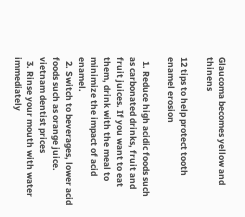Glaucoma becomes yellow and thinens

12 tips to help protect tooth enamel erosion

  1. Reduce high acidic foods such as carbonated drinks, fruit and fruit juices. If you want to eat them, drink with the meal to minimize the impact of acid enamel.
  2. Switch to beverages, lower acid foods such as orange juice. vietnam dentist prices
  3. Rinse your mouth with water immediately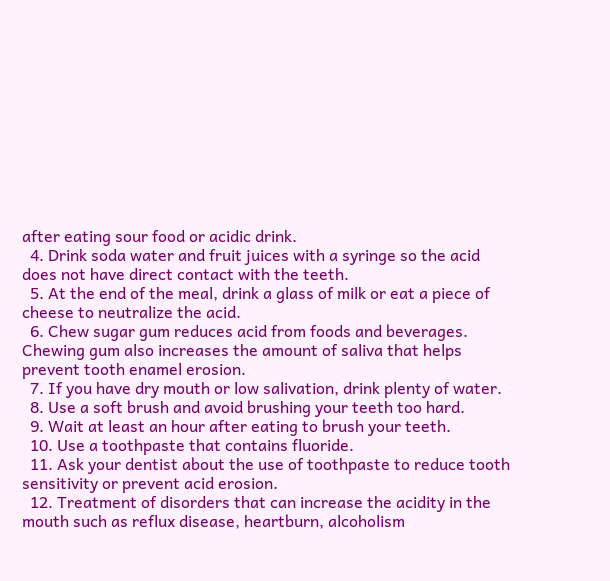after eating sour food or acidic drink.
  4. Drink soda water and fruit juices with a syringe so the acid does not have direct contact with the teeth.
  5. At the end of the meal, drink a glass of milk or eat a piece of cheese to neutralize the acid.
  6. Chew sugar gum reduces acid from foods and beverages. Chewing gum also increases the amount of saliva that helps prevent tooth enamel erosion.
  7. If you have dry mouth or low salivation, drink plenty of water.
  8. Use a soft brush and avoid brushing your teeth too hard.
  9. Wait at least an hour after eating to brush your teeth.
  10. Use a toothpaste that contains fluoride.
  11. Ask your dentist about the use of toothpaste to reduce tooth sensitivity or prevent acid erosion.
  12. Treatment of disorders that can increase the acidity in the mouth such as reflux disease, heartburn, alcoholism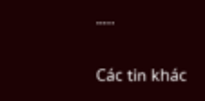…..

Các tin khác